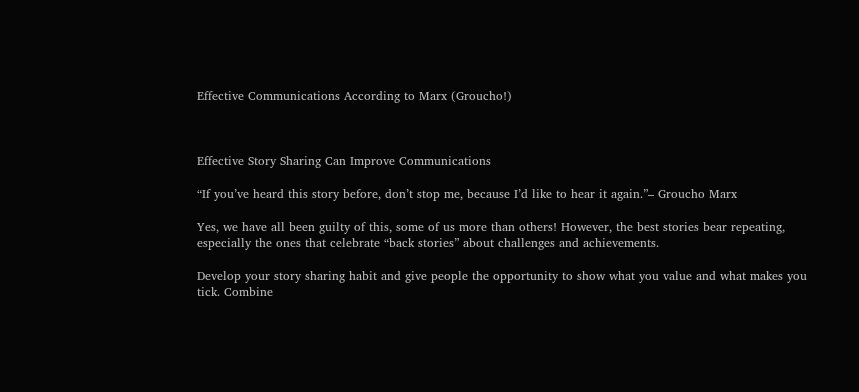Effective Communications According to Marx (Groucho!)



Effective Story Sharing Can Improve Communications

“If you’ve heard this story before, don’t stop me, because I’d like to hear it again.”– Groucho Marx

Yes, we have all been guilty of this, some of us more than others! However, the best stories bear repeating, especially the ones that celebrate “back stories” about challenges and achievements.

Develop your story sharing habit and give people the opportunity to show what you value and what makes you tick. Combine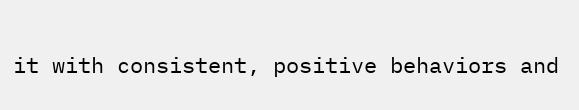it with consistent, positive behaviors and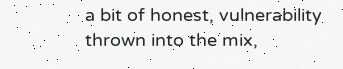a bit of honest, vulnerability thrown into the mix,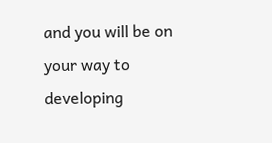and you will be on your way to developing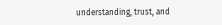understanding, trust, and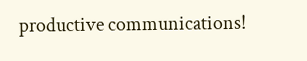productive communications!